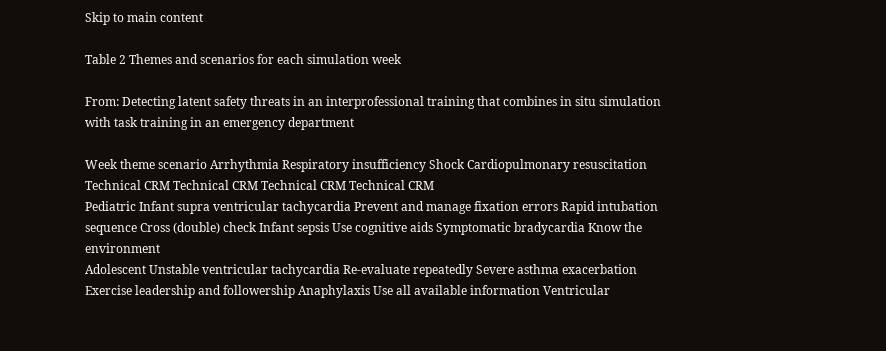Skip to main content

Table 2 Themes and scenarios for each simulation week

From: Detecting latent safety threats in an interprofessional training that combines in situ simulation with task training in an emergency department

Week theme scenario Arrhythmia Respiratory insufficiency Shock Cardiopulmonary resuscitation
Technical CRM Technical CRM Technical CRM Technical CRM
Pediatric Infant supra ventricular tachycardia Prevent and manage fixation errors Rapid intubation sequence Cross (double) check Infant sepsis Use cognitive aids Symptomatic bradycardia Know the environment
Adolescent Unstable ventricular tachycardia Re-evaluate repeatedly Severe asthma exacerbation Exercise leadership and followership Anaphylaxis Use all available information Ventricular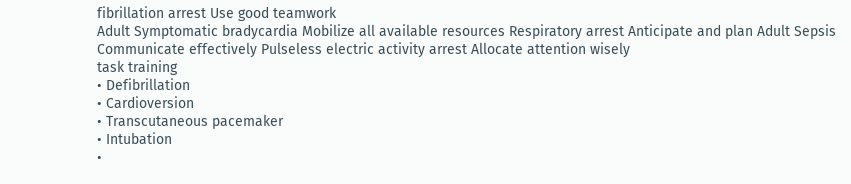fibrillation arrest Use good teamwork
Adult Symptomatic bradycardia Mobilize all available resources Respiratory arrest Anticipate and plan Adult Sepsis Communicate effectively Pulseless electric activity arrest Allocate attention wisely
task training
• Defibrillation
• Cardioversion
• Transcutaneous pacemaker
• Intubation
•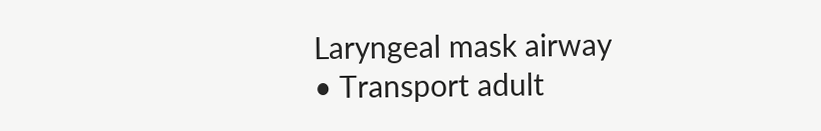Laryngeal mask airway
• Transport adult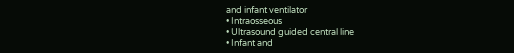and infant ventilator
• Intraosseous
• Ultrasound guided central line
• Infant and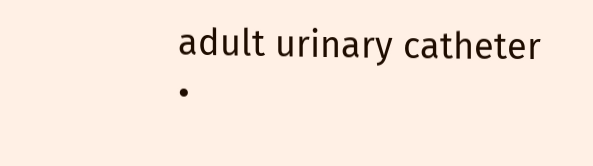adult urinary catheter
•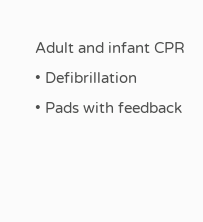Adult and infant CPR
• Defibrillation
• Pads with feedback